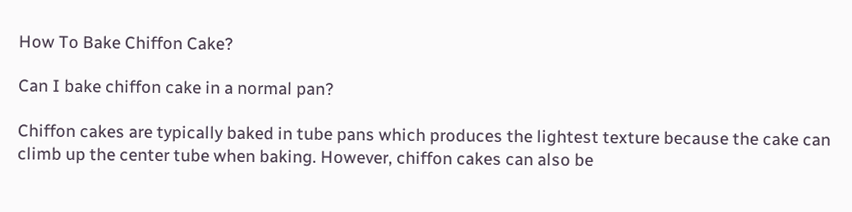How To Bake Chiffon Cake?

Can I bake chiffon cake in a normal pan?

Chiffon cakes are typically baked in tube pans which produces the lightest texture because the cake can climb up the center tube when baking. However, chiffon cakes can also be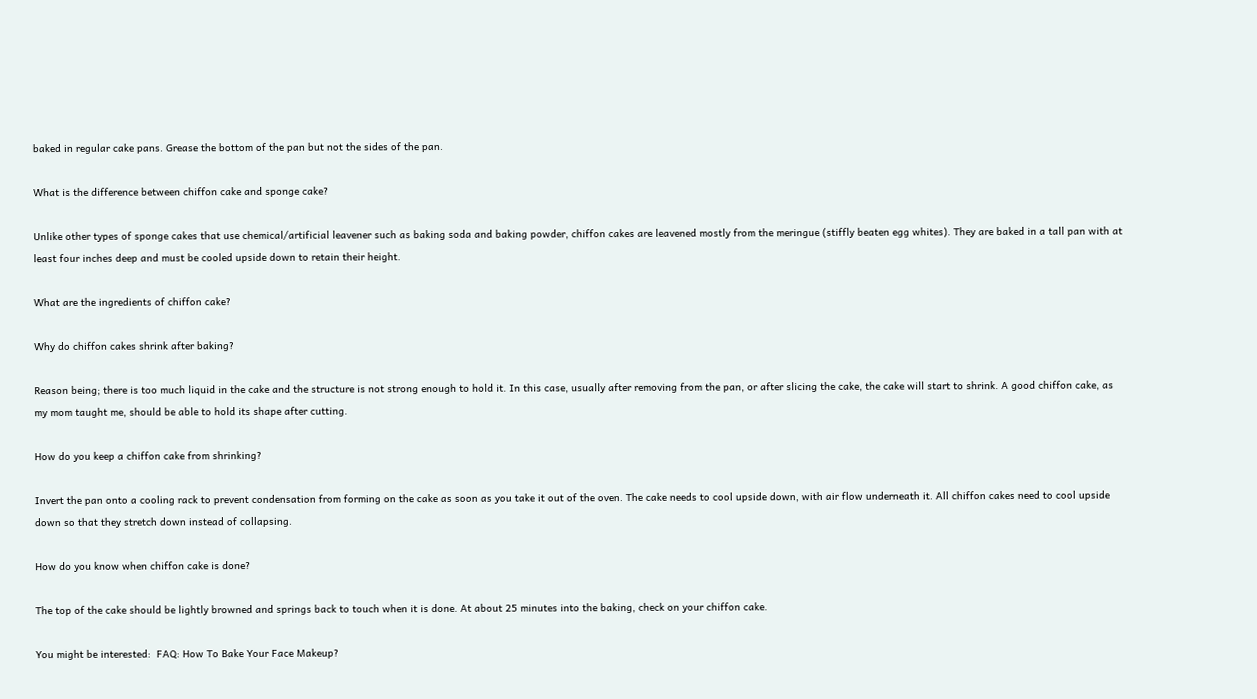baked in regular cake pans. Grease the bottom of the pan but not the sides of the pan.

What is the difference between chiffon cake and sponge cake?

Unlike other types of sponge cakes that use chemical/artificial leavener such as baking soda and baking powder, chiffon cakes are leavened mostly from the meringue (stiffly beaten egg whites). They are baked in a tall pan with at least four inches deep and must be cooled upside down to retain their height.

What are the ingredients of chiffon cake?

Why do chiffon cakes shrink after baking?

Reason being; there is too much liquid in the cake and the structure is not strong enough to hold it. In this case, usually after removing from the pan, or after slicing the cake, the cake will start to shrink. A good chiffon cake, as my mom taught me, should be able to hold its shape after cutting.

How do you keep a chiffon cake from shrinking?

Invert the pan onto a cooling rack to prevent condensation from forming on the cake as soon as you take it out of the oven. The cake needs to cool upside down, with air flow underneath it. All chiffon cakes need to cool upside down so that they stretch down instead of collapsing.

How do you know when chiffon cake is done?

The top of the cake should be lightly browned and springs back to touch when it is done. At about 25 minutes into the baking, check on your chiffon cake.

You might be interested:  FAQ: How To Bake Your Face Makeup?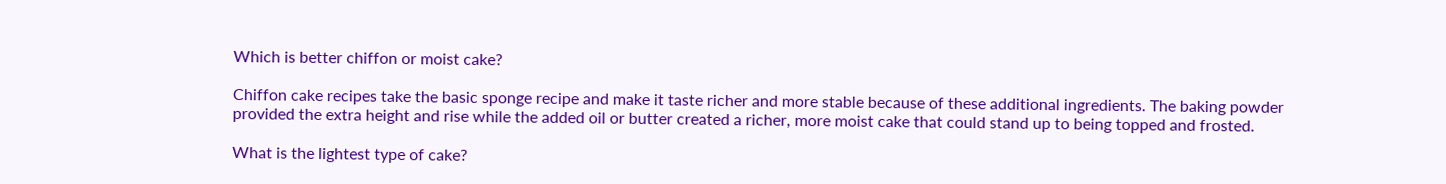Which is better chiffon or moist cake?

Chiffon cake recipes take the basic sponge recipe and make it taste richer and more stable because of these additional ingredients. The baking powder provided the extra height and rise while the added oil or butter created a richer, more moist cake that could stand up to being topped and frosted.

What is the lightest type of cake?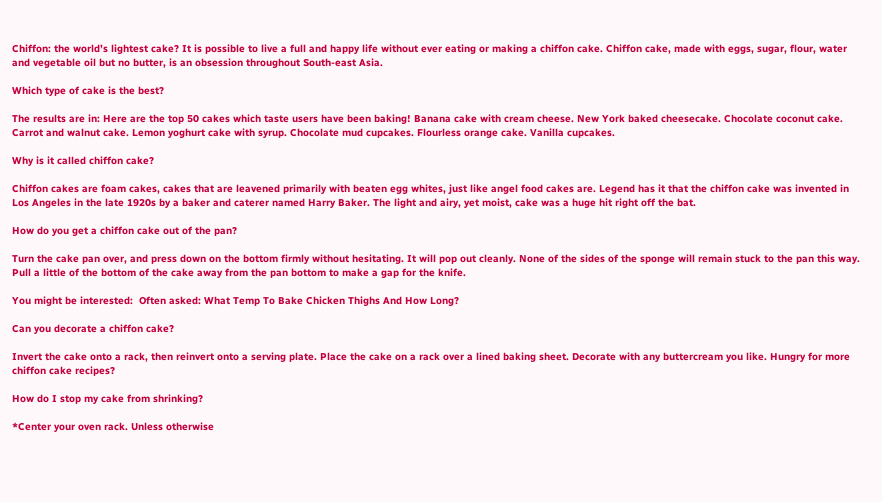Chiffon: the world’s lightest cake? It is possible to live a full and happy life without ever eating or making a chiffon cake. Chiffon cake, made with eggs, sugar, flour, water and vegetable oil but no butter, is an obsession throughout South-east Asia.

Which type of cake is the best?

The results are in: Here are the top 50 cakes which taste users have been baking! Banana cake with cream cheese. New York baked cheesecake. Chocolate coconut cake. Carrot and walnut cake. Lemon yoghurt cake with syrup. Chocolate mud cupcakes. Flourless orange cake. Vanilla cupcakes.

Why is it called chiffon cake?

Chiffon cakes are foam cakes, cakes that are leavened primarily with beaten egg whites, just like angel food cakes are. Legend has it that the chiffon cake was invented in Los Angeles in the late 1920s by a baker and caterer named Harry Baker. The light and airy, yet moist, cake was a huge hit right off the bat.

How do you get a chiffon cake out of the pan?

Turn the cake pan over, and press down on the bottom firmly without hesitating. It will pop out cleanly. None of the sides of the sponge will remain stuck to the pan this way. Pull a little of the bottom of the cake away from the pan bottom to make a gap for the knife.

You might be interested:  Often asked: What Temp To Bake Chicken Thighs And How Long?

Can you decorate a chiffon cake?

Invert the cake onto a rack, then reinvert onto a serving plate. Place the cake on a rack over a lined baking sheet. Decorate with any buttercream you like. Hungry for more chiffon cake recipes?

How do I stop my cake from shrinking?

*Center your oven rack. Unless otherwise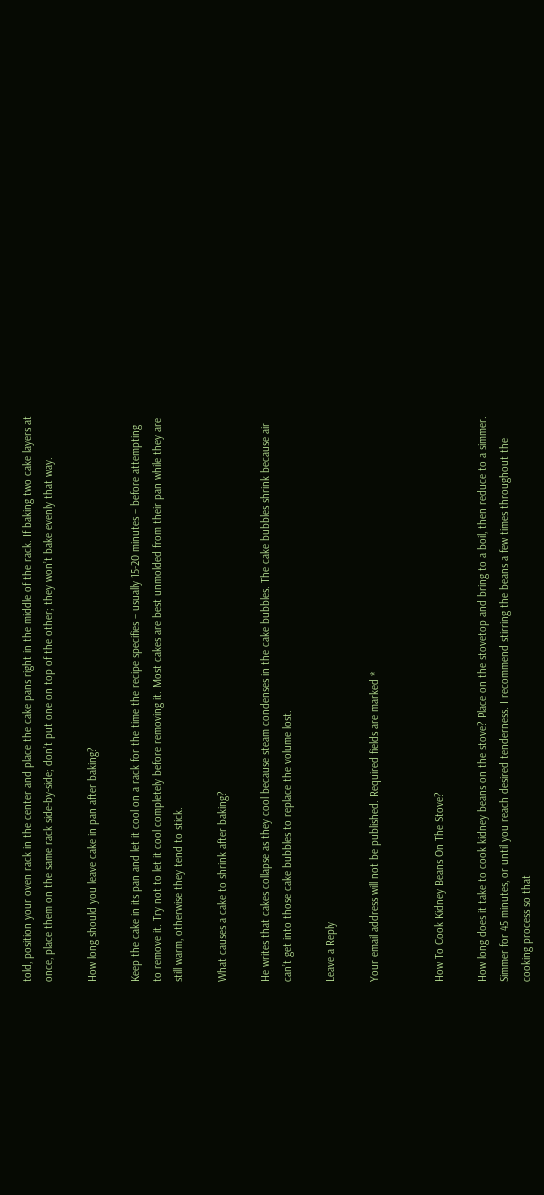told, position your oven rack in the center and place the cake pans right in the middle of the rack. If baking two cake layers at once, place them on the same rack side-by-side; don’t put one on top of the other; they won’t bake evenly that way.

How long should you leave cake in pan after baking?

Keep the cake in its pan and let it cool on a rack for the time the recipe specifies – usually 15-20 minutes – before attempting to remove it. Try not to let it cool completely before removing it. Most cakes are best unmolded from their pan while they are still warm, otherwise they tend to stick.

What causes a cake to shrink after baking?

He writes that cakes collapse as they cool because steam condenses in the cake bubbles. The cake bubbles shrink because air can’t get into those cake bubbles to replace the volume lost.

Leave a Reply

Your email address will not be published. Required fields are marked *


How To Cook Kidney Beans On The Stove?

How long does it take to cook kidney beans on the stove? Place on the stovetop and bring to a boil, then reduce to a simmer. Simmer for 45 minutes, or until you reach desired tenderness. I recommend stirring the beans a few times throughout the cooking process so that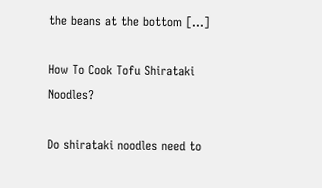the beans at the bottom […]

How To Cook Tofu Shirataki Noodles?

Do shirataki noodles need to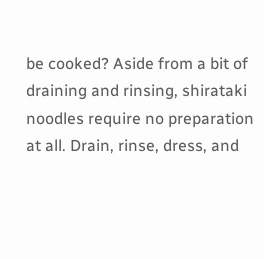be cooked? Aside from a bit of draining and rinsing, shirataki noodles require no preparation at all. Drain, rinse, dress, and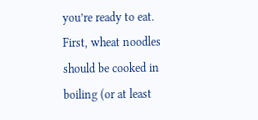you’re ready to eat. First, wheat noodles should be cooked in boiling (or at least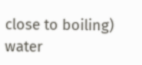close to boiling) water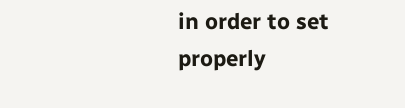in order to set properly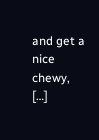and get a nice chewy, […]